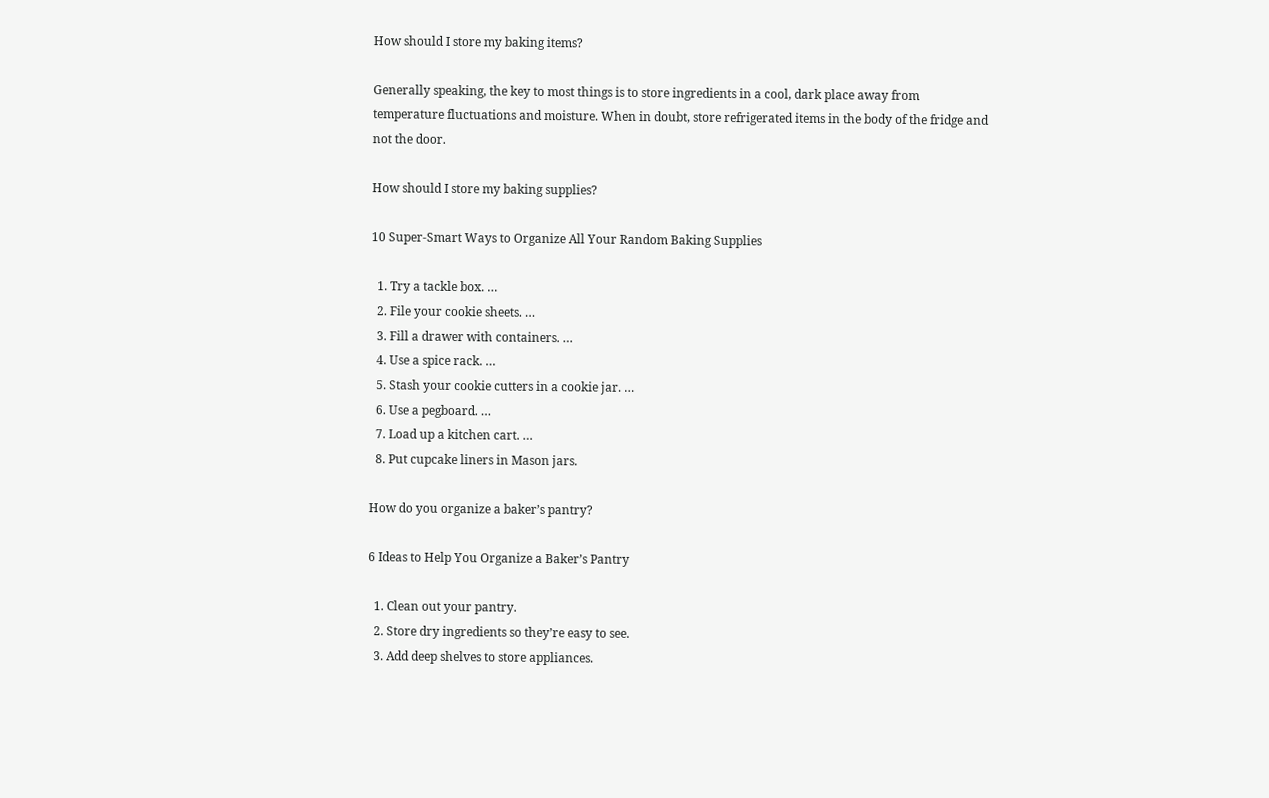How should I store my baking items?

Generally speaking, the key to most things is to store ingredients in a cool, dark place away from temperature fluctuations and moisture. When in doubt, store refrigerated items in the body of the fridge and not the door.

How should I store my baking supplies?

10 Super-Smart Ways to Organize All Your Random Baking Supplies

  1. Try a tackle box. …
  2. File your cookie sheets. …
  3. Fill a drawer with containers. …
  4. Use a spice rack. …
  5. Stash your cookie cutters in a cookie jar. …
  6. Use a pegboard. …
  7. Load up a kitchen cart. …
  8. Put cupcake liners in Mason jars.

How do you organize a baker’s pantry?

6 Ideas to Help You Organize a Baker’s Pantry

  1. Clean out your pantry.
  2. Store dry ingredients so they’re easy to see.
  3. Add deep shelves to store appliances.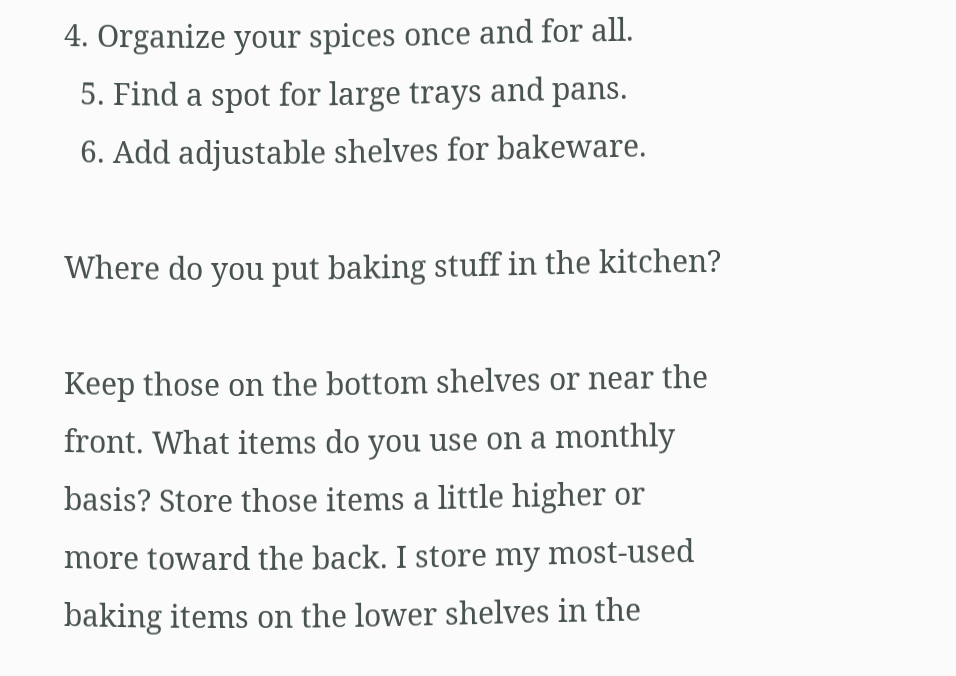4. Organize your spices once and for all.
  5. Find a spot for large trays and pans.
  6. Add adjustable shelves for bakeware.

Where do you put baking stuff in the kitchen?

Keep those on the bottom shelves or near the front. What items do you use on a monthly basis? Store those items a little higher or more toward the back. I store my most-used baking items on the lower shelves in the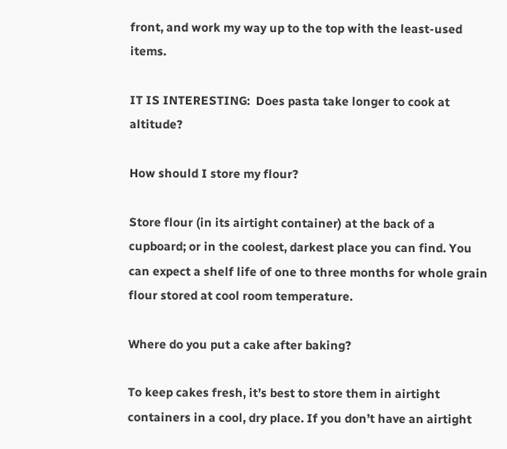front, and work my way up to the top with the least-used items.

IT IS INTERESTING:  Does pasta take longer to cook at altitude?

How should I store my flour?

Store flour (in its airtight container) at the back of a cupboard; or in the coolest, darkest place you can find. You can expect a shelf life of one to three months for whole grain flour stored at cool room temperature.

Where do you put a cake after baking?

To keep cakes fresh, it’s best to store them in airtight containers in a cool, dry place. If you don’t have an airtight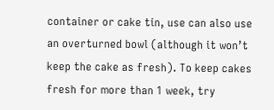container or cake tin, use can also use an overturned bowl (although it won’t keep the cake as fresh). To keep cakes fresh for more than 1 week, try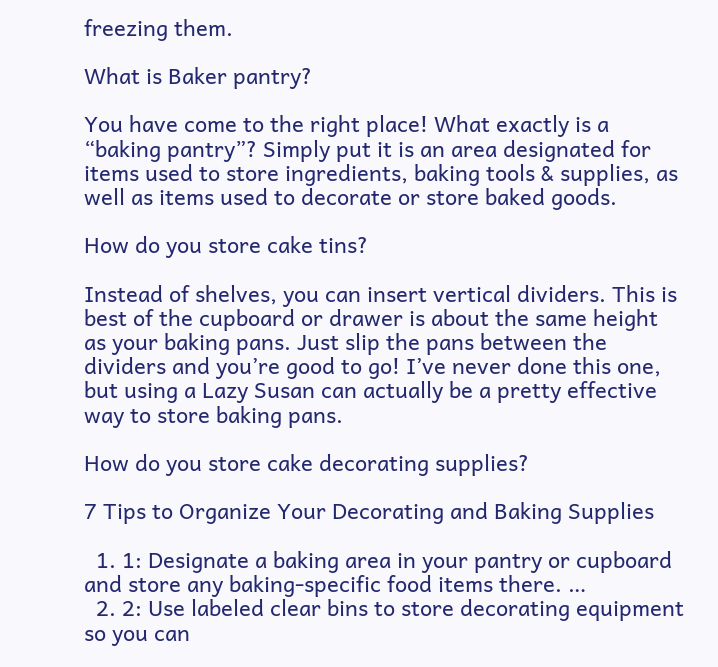freezing them.

What is Baker pantry?

You have come to the right place! What exactly is a “baking pantry”? Simply put it is an area designated for items used to store ingredients, baking tools & supplies, as well as items used to decorate or store baked goods.

How do you store cake tins?

Instead of shelves, you can insert vertical dividers. This is best of the cupboard or drawer is about the same height as your baking pans. Just slip the pans between the dividers and you’re good to go! I’ve never done this one, but using a Lazy Susan can actually be a pretty effective way to store baking pans.

How do you store cake decorating supplies?

7 Tips to Organize Your Decorating and Baking Supplies

  1. 1: Designate a baking area in your pantry or cupboard and store any baking-specific food items there. …
  2. 2: Use labeled clear bins to store decorating equipment so you can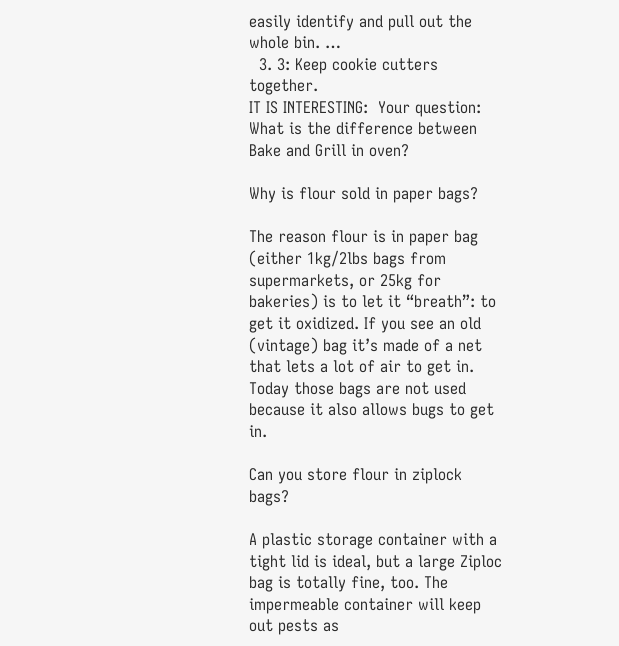easily identify and pull out the whole bin. …
  3. 3: Keep cookie cutters together.
IT IS INTERESTING:  Your question: What is the difference between Bake and Grill in oven?

Why is flour sold in paper bags?

The reason flour is in paper bag (either 1kg/2lbs bags from supermarkets, or 25kg for bakeries) is to let it “breath”: to get it oxidized. If you see an old (vintage) bag it’s made of a net that lets a lot of air to get in. Today those bags are not used because it also allows bugs to get in.

Can you store flour in ziplock bags?

A plastic storage container with a tight lid is ideal, but a large Ziploc bag is totally fine, too. The impermeable container will keep out pests as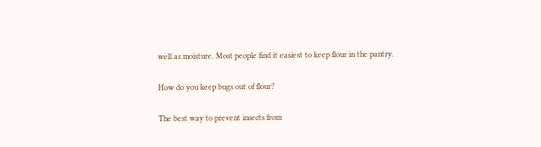well as moisture. Most people find it easiest to keep flour in the pantry.

How do you keep bugs out of flour?

The best way to prevent insects from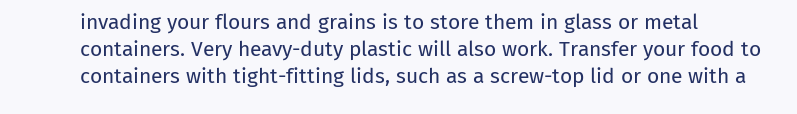invading your flours and grains is to store them in glass or metal containers. Very heavy-duty plastic will also work. Transfer your food to containers with tight-fitting lids, such as a screw-top lid or one with a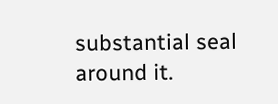substantial seal around it.